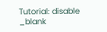Tutorial: disable _blank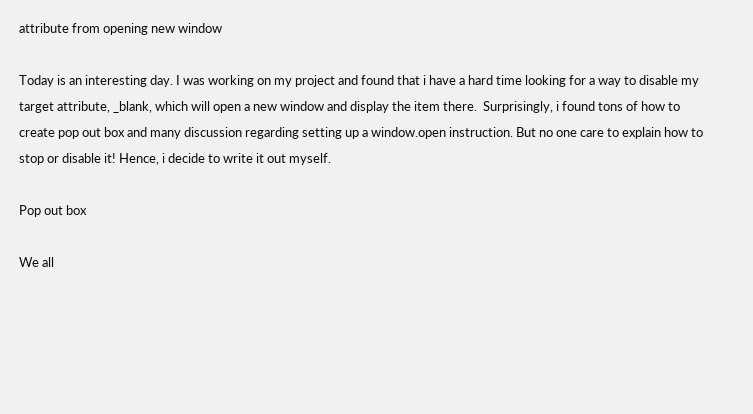attribute from opening new window

Today is an interesting day. I was working on my project and found that i have a hard time looking for a way to disable my target attribute, _blank, which will open a new window and display the item there.  Surprisingly, i found tons of how to create pop out box and many discussion regarding setting up a window.open instruction. But no one care to explain how to stop or disable it! Hence, i decide to write it out myself.

Pop out box

We all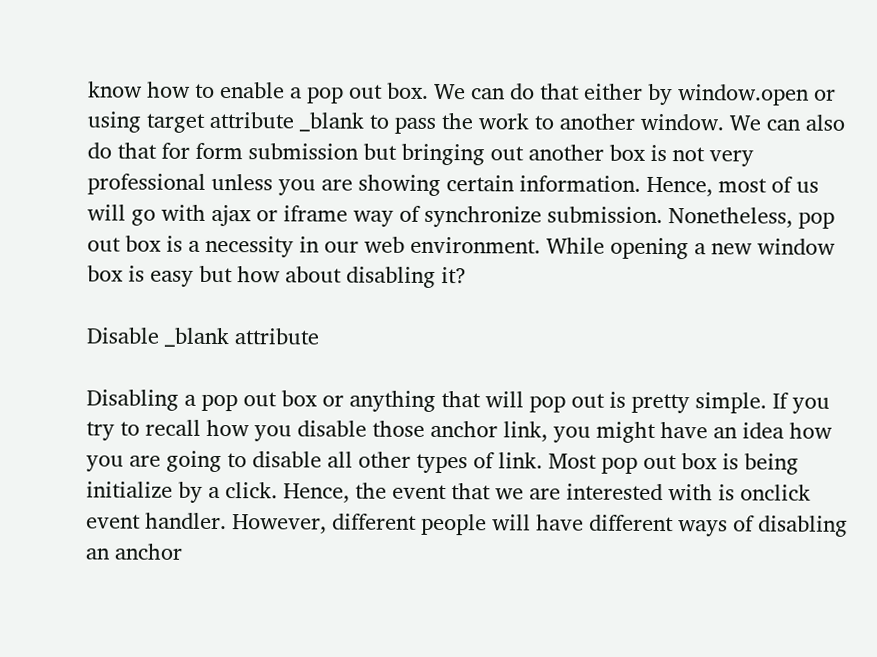know how to enable a pop out box. We can do that either by window.open or using target attribute _blank to pass the work to another window. We can also do that for form submission but bringing out another box is not very professional unless you are showing certain information. Hence, most of us will go with ajax or iframe way of synchronize submission. Nonetheless, pop out box is a necessity in our web environment. While opening a new window box is easy but how about disabling it?

Disable _blank attribute

Disabling a pop out box or anything that will pop out is pretty simple. If you try to recall how you disable those anchor link, you might have an idea how you are going to disable all other types of link. Most pop out box is being initialize by a click. Hence, the event that we are interested with is onclick event handler. However, different people will have different ways of disabling an anchor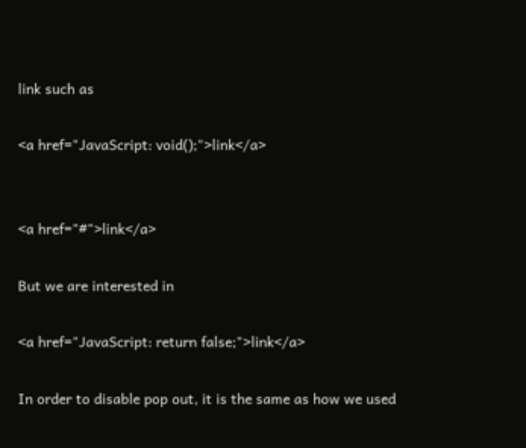link such as

<a href="JavaScript: void();">link</a>


<a href="#">link</a>

But we are interested in

<a href="JavaScript: return false;">link</a>

In order to disable pop out, it is the same as how we used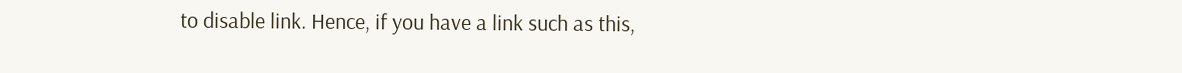to disable link. Hence, if you have a link such as this,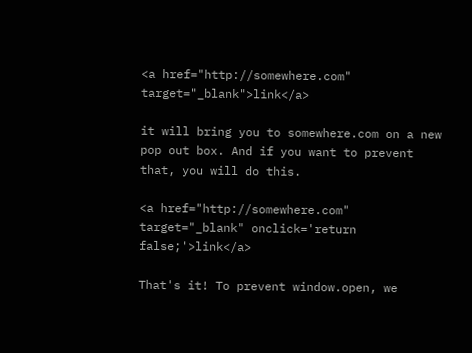<a href="http://somewhere.com" target="_blank">link</a>

it will bring you to somewhere.com on a new pop out box. And if you want to prevent that, you will do this.

<a href="http://somewhere.com" target="_blank" onclick='return false;'>link</a>

That's it! To prevent window.open, we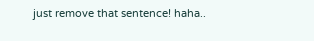just remove that sentence! haha..